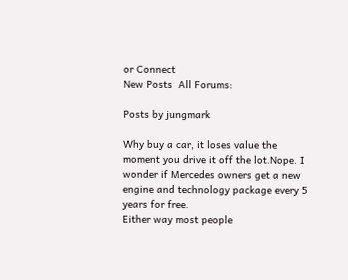or Connect
New Posts  All Forums:

Posts by jungmark

Why buy a car, it loses value the moment you drive it off the lot.Nope. I wonder if Mercedes owners get a new engine and technology package every 5 years for free.
Either way most people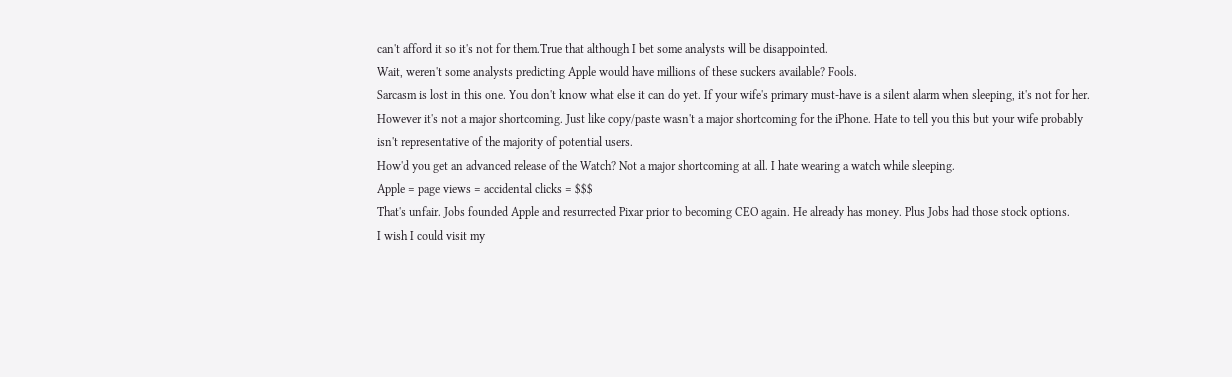can't afford it so it's not for them.True that although I bet some analysts will be disappointed.
Wait, weren't some analysts predicting Apple would have millions of these suckers available? Fools.
Sarcasm is lost in this one. You don't know what else it can do yet. If your wife's primary must-have is a silent alarm when sleeping, it's not for her. However it's not a major shortcoming. Just like copy/paste wasn't a major shortcoming for the iPhone. Hate to tell you this but your wife probably isn't representative of the majority of potential users.
How'd you get an advanced release of the Watch? Not a major shortcoming at all. I hate wearing a watch while sleeping.
Apple = page views = accidental clicks = $$$
That's unfair. Jobs founded Apple and resurrected Pixar prior to becoming CEO again. He already has money. Plus Jobs had those stock options.
I wish I could visit my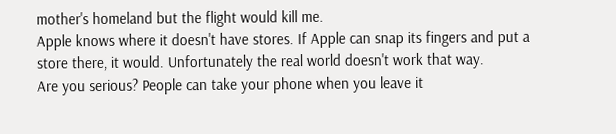mother's homeland but the flight would kill me.
Apple knows where it doesn't have stores. If Apple can snap its fingers and put a store there, it would. Unfortunately the real world doesn't work that way.
Are you serious? People can take your phone when you leave it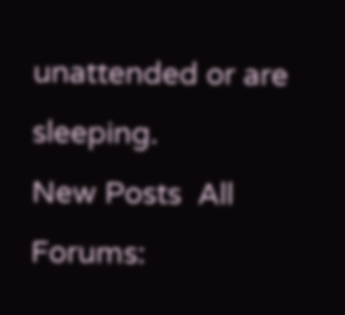unattended or are sleeping.
New Posts  All Forums: